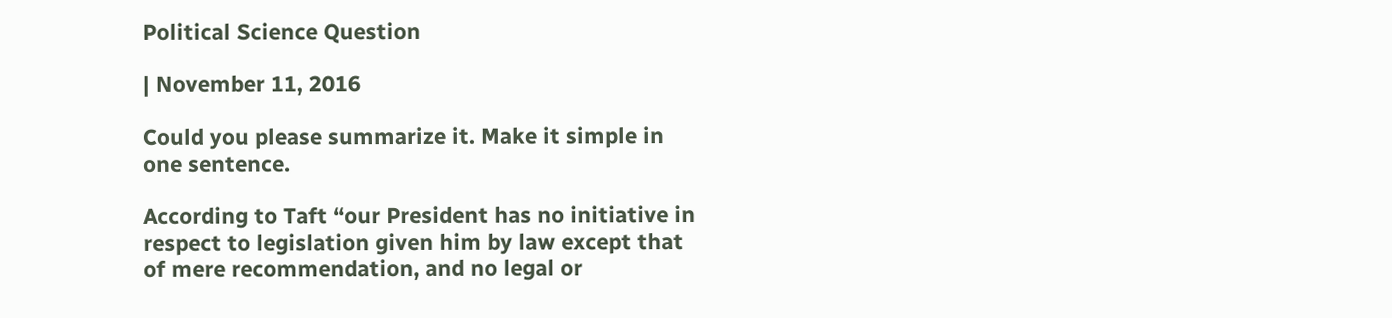Political Science Question

| November 11, 2016

Could you please summarize it. Make it simple in one sentence.

According to Taft “our President has no initiative in respect to legislation given him by law except that of mere recommendation, and no legal or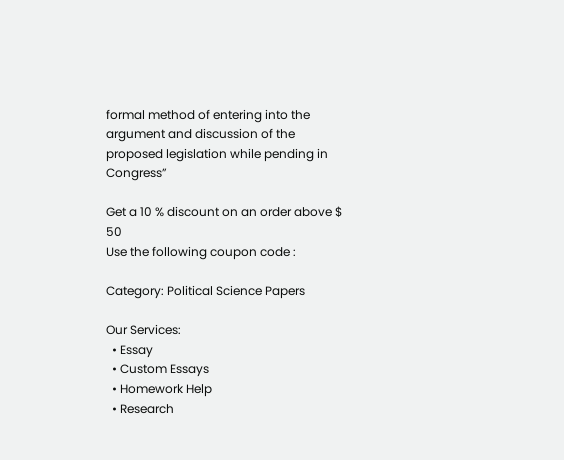formal method of entering into the argument and discussion of the proposed legislation while pending in Congress”

Get a 10 % discount on an order above $ 50
Use the following coupon code :

Category: Political Science Papers

Our Services:
  • Essay
  • Custom Essays
  • Homework Help
  • Research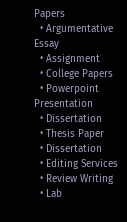Papers
  • Argumentative Essay
  • Assignment
  • College Papers
  • Powerpoint Presentation
  • Dissertation
  • Thesis Paper
  • Dissertation
  • Editing Services
  • Review Writing
  • Lab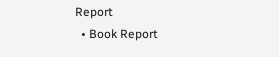Report
  • Book Report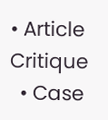• Article Critique
  • Case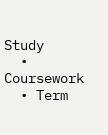Study
  • Coursework
  • Term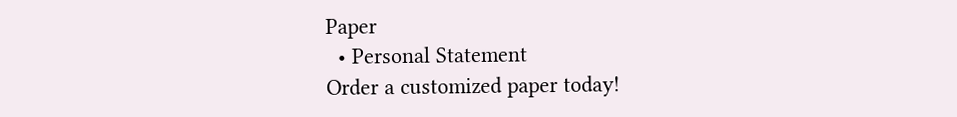Paper
  • Personal Statement
Order a customized paper today!